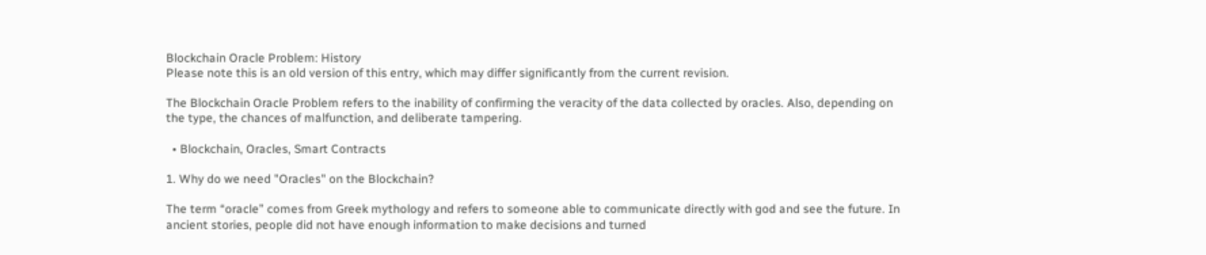Blockchain Oracle Problem: History
Please note this is an old version of this entry, which may differ significantly from the current revision.

The Blockchain Oracle Problem refers to the inability of confirming the veracity of the data collected by oracles. Also, depending on the type, the chances of malfunction, and deliberate tampering.

  • Blockchain, Oracles, Smart Contracts

1. Why do we need "Oracles" on the Blockchain?

The term “oracle” comes from Greek mythology and refers to someone able to communicate directly with god and see the future. In ancient stories, people did not have enough information to make decisions and turned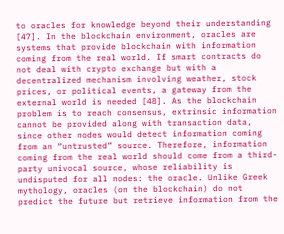to oracles for knowledge beyond their understanding [47]. In the blockchain environment, oracles are systems that provide blockchain with information coming from the real world. If smart contracts do not deal with crypto exchange but with a decentralized mechanism involving weather, stock prices, or political events, a gateway from the external world is needed [48]. As the blockchain problem is to reach consensus, extrinsic information cannot be provided along with transaction data, since other nodes would detect information coming from an “untrusted” source. Therefore, information coming from the real world should come from a third-party univocal source, whose reliability is undisputed for all nodes: the oracle. Unlike Greek mythology, oracles (on the blockchain) do not predict the future but retrieve information from the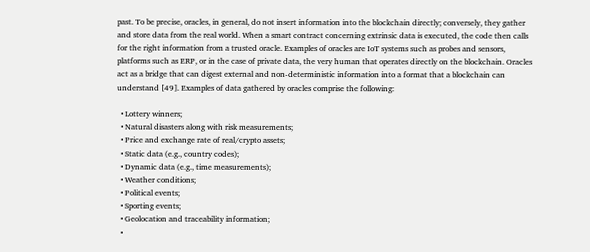past. To be precise, oracles, in general, do not insert information into the blockchain directly; conversely, they gather and store data from the real world. When a smart contract concerning extrinsic data is executed, the code then calls for the right information from a trusted oracle. Examples of oracles are IoT systems such as probes and sensors, platforms such as ERP, or in the case of private data, the very human that operates directly on the blockchain. Oracles act as a bridge that can digest external and non-deterministic information into a format that a blockchain can understand [49]. Examples of data gathered by oracles comprise the following:

  • Lottery winners;
  • Natural disasters along with risk measurements;
  • Price and exchange rate of real/crypto assets;
  • Static data (e.g., country codes);
  • Dynamic data (e.g., time measurements);
  • Weather conditions;
  • Political events;
  • Sporting events;
  • Geolocation and traceability information;
  •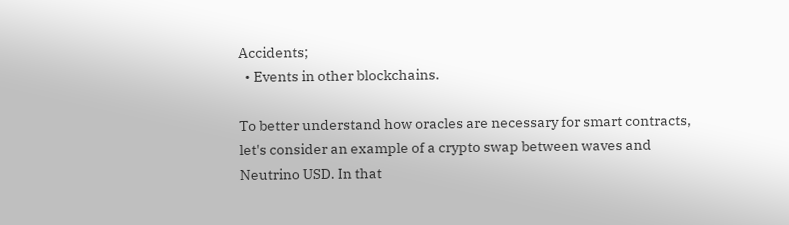Accidents;
  • Events in other blockchains.

To better understand how oracles are necessary for smart contracts, let's consider an example of a crypto swap between waves and Neutrino USD. In that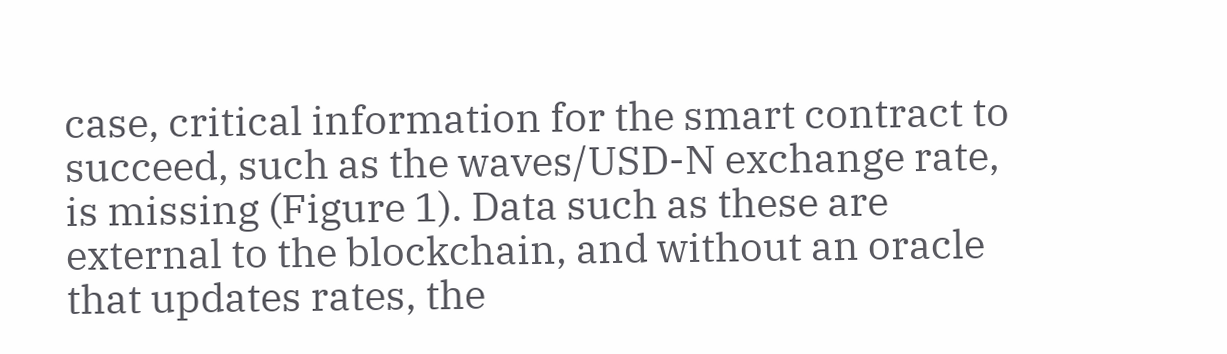case, critical information for the smart contract to succeed, such as the waves/USD-N exchange rate, is missing (Figure 1). Data such as these are external to the blockchain, and without an oracle that updates rates, the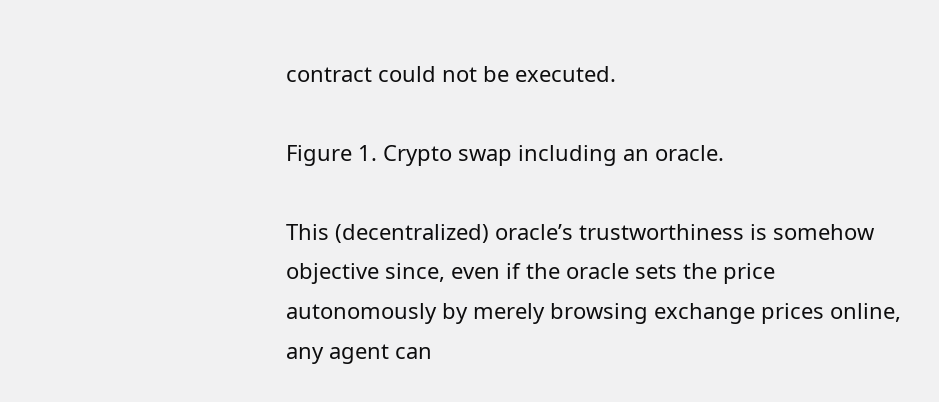contract could not be executed.

Figure 1. Crypto swap including an oracle.

This (decentralized) oracle’s trustworthiness is somehow objective since, even if the oracle sets the price autonomously by merely browsing exchange prices online, any agent can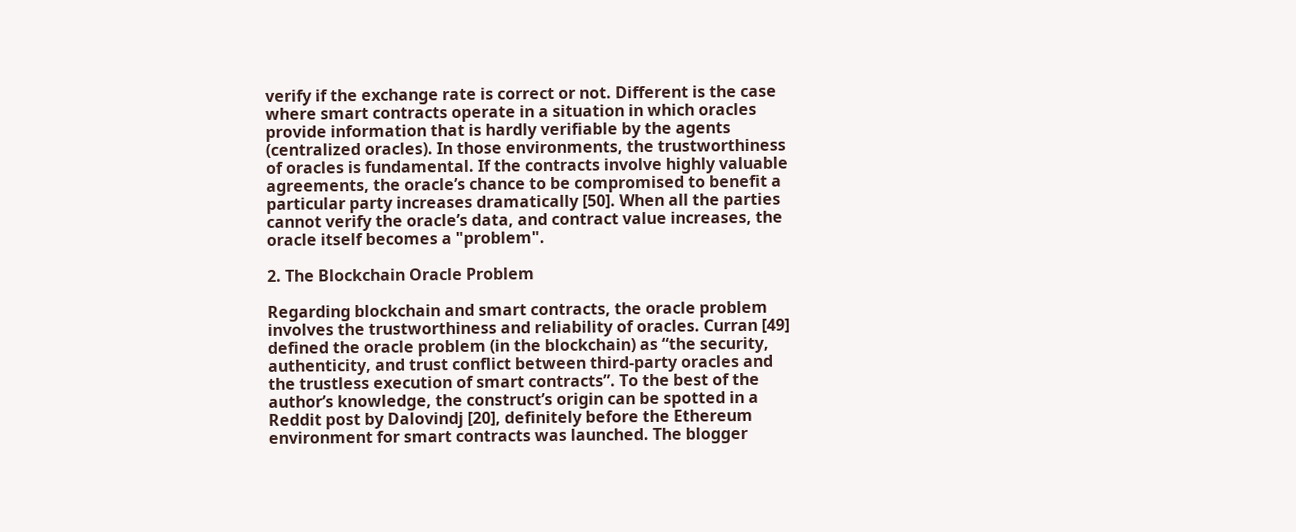verify if the exchange rate is correct or not. Different is the case where smart contracts operate in a situation in which oracles provide information that is hardly verifiable by the agents (centralized oracles). In those environments, the trustworthiness of oracles is fundamental. If the contracts involve highly valuable agreements, the oracle’s chance to be compromised to benefit a particular party increases dramatically [50]. When all the parties cannot verify the oracle’s data, and contract value increases, the oracle itself becomes a "problem".

2. The Blockchain Oracle Problem

Regarding blockchain and smart contracts, the oracle problem involves the trustworthiness and reliability of oracles. Curran [49] defined the oracle problem (in the blockchain) as “the security, authenticity, and trust conflict between third-party oracles and the trustless execution of smart contracts”. To the best of the author’s knowledge, the construct’s origin can be spotted in a Reddit post by Dalovindj [20], definitely before the Ethereum environment for smart contracts was launched. The blogger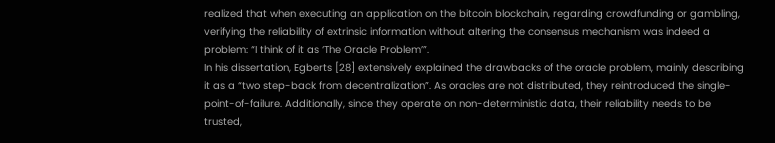realized that when executing an application on the bitcoin blockchain, regarding crowdfunding or gambling, verifying the reliability of extrinsic information without altering the consensus mechanism was indeed a problem: “I think of it as ‘The Oracle Problem’”.
In his dissertation, Egberts [28] extensively explained the drawbacks of the oracle problem, mainly describing it as a “two step-back from decentralization”. As oracles are not distributed, they reintroduced the single-point-of-failure. Additionally, since they operate on non-deterministic data, their reliability needs to be trusted,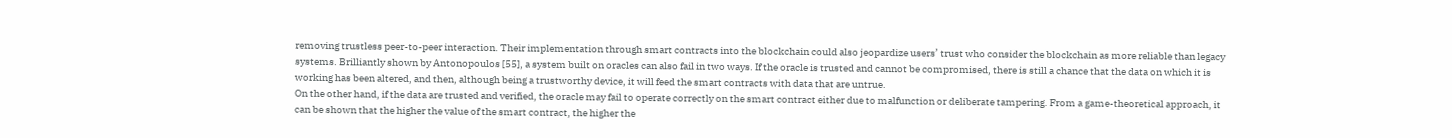removing trustless peer-to-peer interaction. Their implementation through smart contracts into the blockchain could also jeopardize users’ trust who consider the blockchain as more reliable than legacy systems. Brilliantly shown by Antonopoulos [55], a system built on oracles can also fail in two ways. If the oracle is trusted and cannot be compromised, there is still a chance that the data on which it is working has been altered, and then, although being a trustworthy device, it will feed the smart contracts with data that are untrue.
On the other hand, if the data are trusted and verified, the oracle may fail to operate correctly on the smart contract either due to malfunction or deliberate tampering. From a game-theoretical approach, it can be shown that the higher the value of the smart contract, the higher the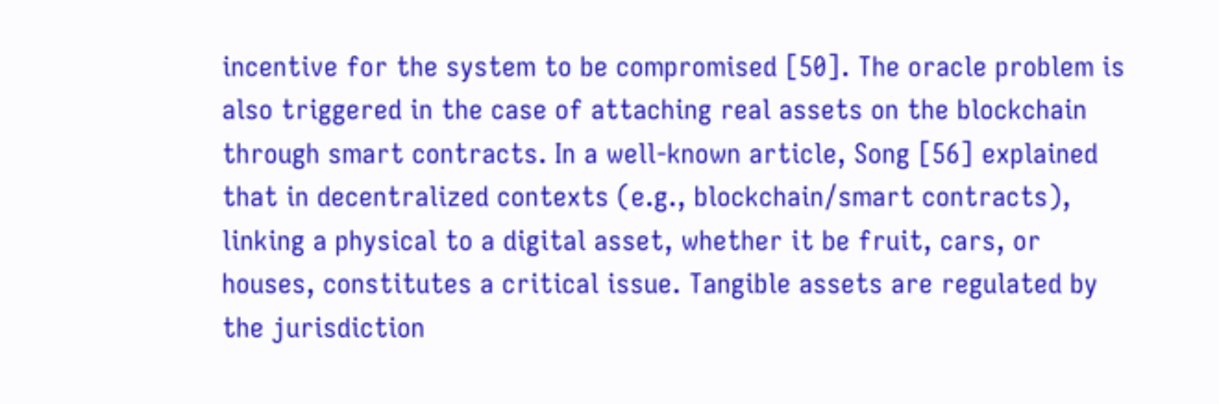incentive for the system to be compromised [50]. The oracle problem is also triggered in the case of attaching real assets on the blockchain through smart contracts. In a well-known article, Song [56] explained that in decentralized contexts (e.g., blockchain/smart contracts), linking a physical to a digital asset, whether it be fruit, cars, or houses, constitutes a critical issue. Tangible assets are regulated by the jurisdiction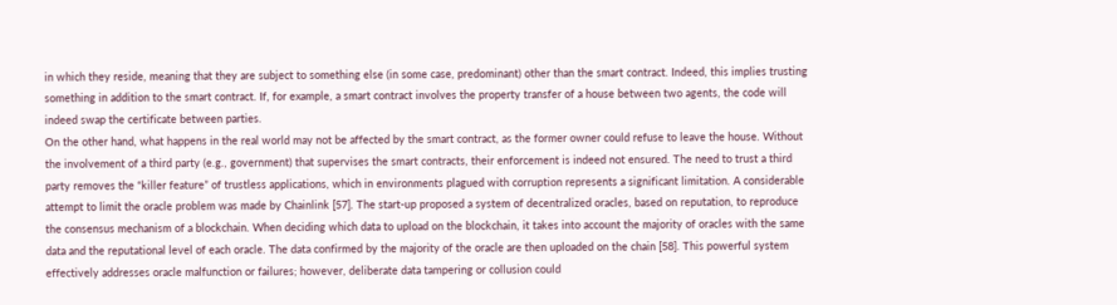in which they reside, meaning that they are subject to something else (in some case, predominant) other than the smart contract. Indeed, this implies trusting something in addition to the smart contract. If, for example, a smart contract involves the property transfer of a house between two agents, the code will indeed swap the certificate between parties.
On the other hand, what happens in the real world may not be affected by the smart contract, as the former owner could refuse to leave the house. Without the involvement of a third party (e.g., government) that supervises the smart contracts, their enforcement is indeed not ensured. The need to trust a third party removes the “killer feature” of trustless applications, which in environments plagued with corruption represents a significant limitation. A considerable attempt to limit the oracle problem was made by Chainlink [57]. The start-up proposed a system of decentralized oracles, based on reputation, to reproduce the consensus mechanism of a blockchain. When deciding which data to upload on the blockchain, it takes into account the majority of oracles with the same data and the reputational level of each oracle. The data confirmed by the majority of the oracle are then uploaded on the chain [58]. This powerful system effectively addresses oracle malfunction or failures; however, deliberate data tampering or collusion could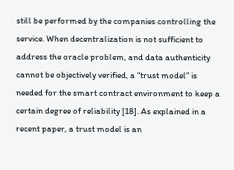still be performed by the companies controlling the service. When decentralization is not sufficient to address the oracle problem, and data authenticity cannot be objectively verified, a “trust model” is needed for the smart contract environment to keep a certain degree of reliability [18]. As explained in a recent paper, a trust model is an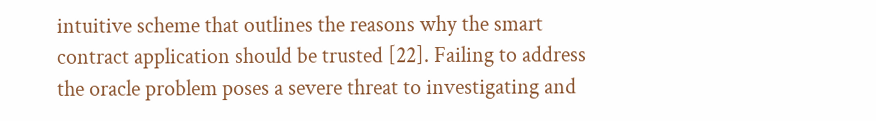intuitive scheme that outlines the reasons why the smart contract application should be trusted [22]. Failing to address the oracle problem poses a severe threat to investigating and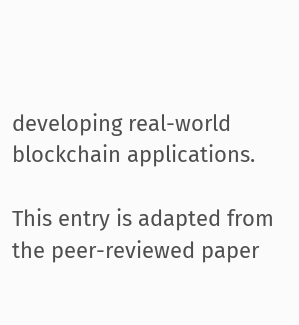developing real-world blockchain applications.

This entry is adapted from the peer-reviewed paper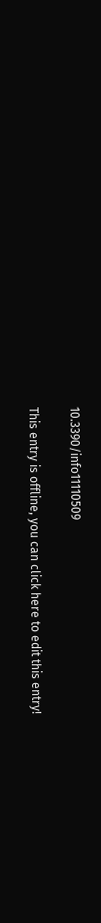10.3390/info11110509

This entry is offline, you can click here to edit this entry!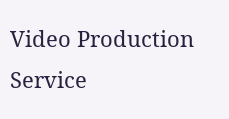Video Production Service